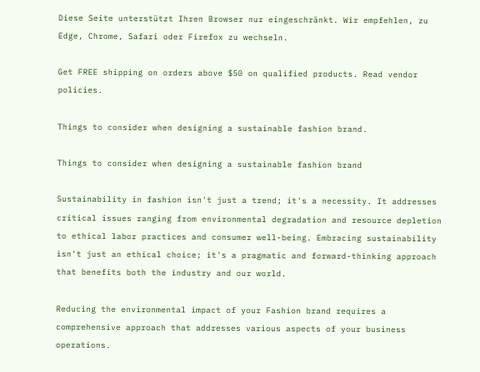Diese Seite unterstützt Ihren Browser nur eingeschränkt. Wir empfehlen, zu Edge, Chrome, Safari oder Firefox zu wechseln.

Get FREE shipping on orders above $50 on qualified products. Read vendor policies.

Things to consider when designing a sustainable fashion brand.

Things to consider when designing a sustainable fashion brand

Sustainability in fashion isn't just a trend; it's a necessity. It addresses critical issues ranging from environmental degradation and resource depletion to ethical labor practices and consumer well-being. Embracing sustainability isn't just an ethical choice; it's a pragmatic and forward-thinking approach that benefits both the industry and our world.

Reducing the environmental impact of your Fashion brand requires a comprehensive approach that addresses various aspects of your business operations.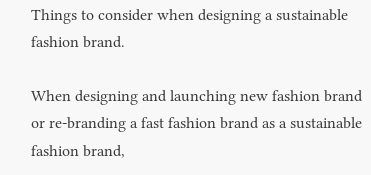Things to consider when designing a sustainable fashion brand.

When designing and launching new fashion brand or re-branding a fast fashion brand as a sustainable fashion brand,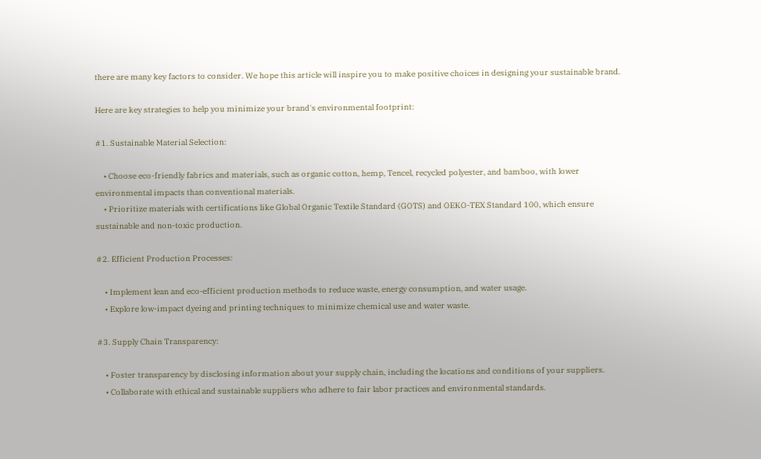there are many key factors to consider. We hope this article will inspire you to make positive choices in designing your sustainable brand.

Here are key strategies to help you minimize your brand's environmental footprint:

#1. Sustainable Material Selection:

    • Choose eco-friendly fabrics and materials, such as organic cotton, hemp, Tencel, recycled polyester, and bamboo, with lower environmental impacts than conventional materials.
    • Prioritize materials with certifications like Global Organic Textile Standard (GOTS) and OEKO-TEX Standard 100, which ensure sustainable and non-toxic production.

#2. Efficient Production Processes:

    • Implement lean and eco-efficient production methods to reduce waste, energy consumption, and water usage.
    • Explore low-impact dyeing and printing techniques to minimize chemical use and water waste.

#3. Supply Chain Transparency:

    • Foster transparency by disclosing information about your supply chain, including the locations and conditions of your suppliers.
    • Collaborate with ethical and sustainable suppliers who adhere to fair labor practices and environmental standards.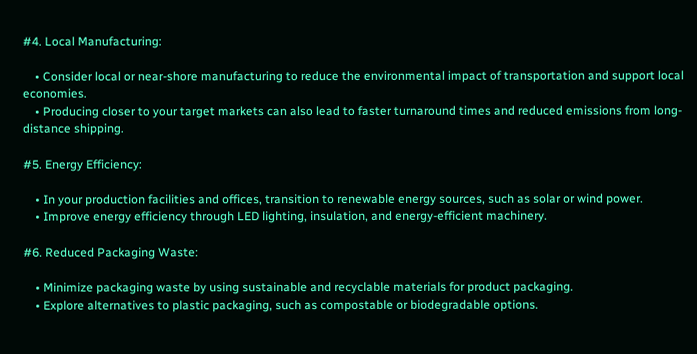#4. Local Manufacturing:

    • Consider local or near-shore manufacturing to reduce the environmental impact of transportation and support local economies.
    • Producing closer to your target markets can also lead to faster turnaround times and reduced emissions from long-distance shipping.

#5. Energy Efficiency:

    • In your production facilities and offices, transition to renewable energy sources, such as solar or wind power.
    • Improve energy efficiency through LED lighting, insulation, and energy-efficient machinery.

#6. Reduced Packaging Waste:

    • Minimize packaging waste by using sustainable and recyclable materials for product packaging.
    • Explore alternatives to plastic packaging, such as compostable or biodegradable options.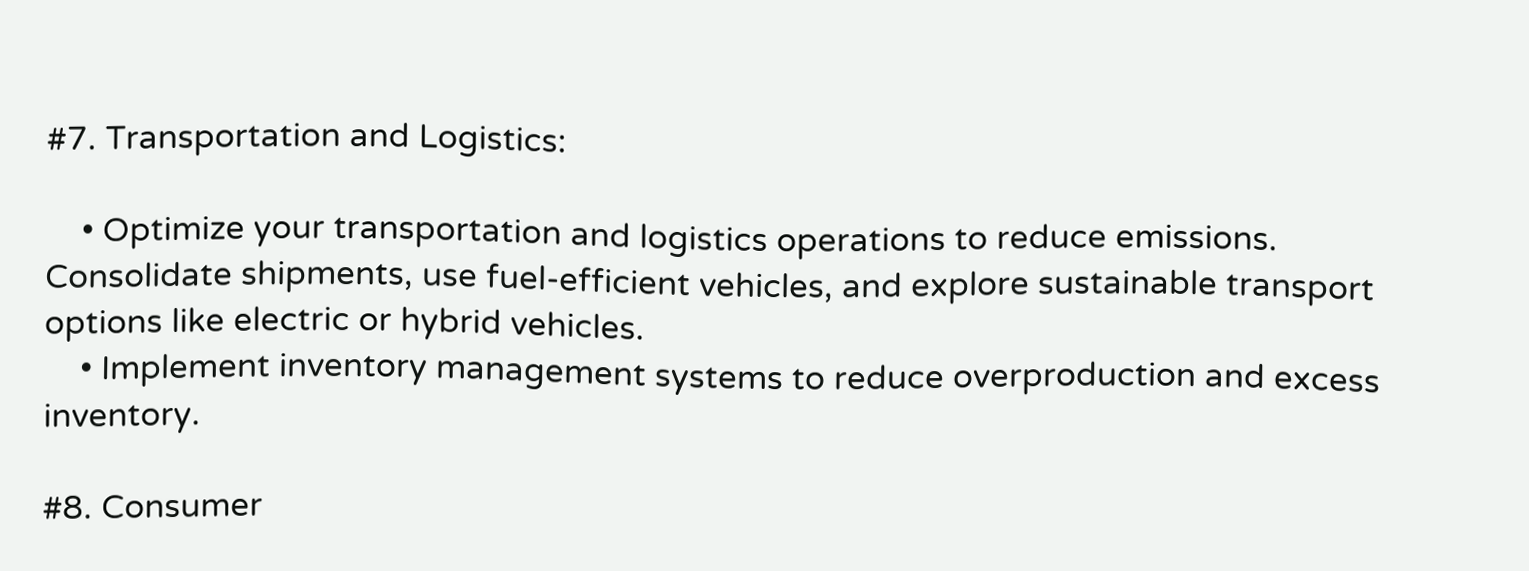#7. Transportation and Logistics:

    • Optimize your transportation and logistics operations to reduce emissions. Consolidate shipments, use fuel-efficient vehicles, and explore sustainable transport options like electric or hybrid vehicles.
    • Implement inventory management systems to reduce overproduction and excess inventory.

#8. Consumer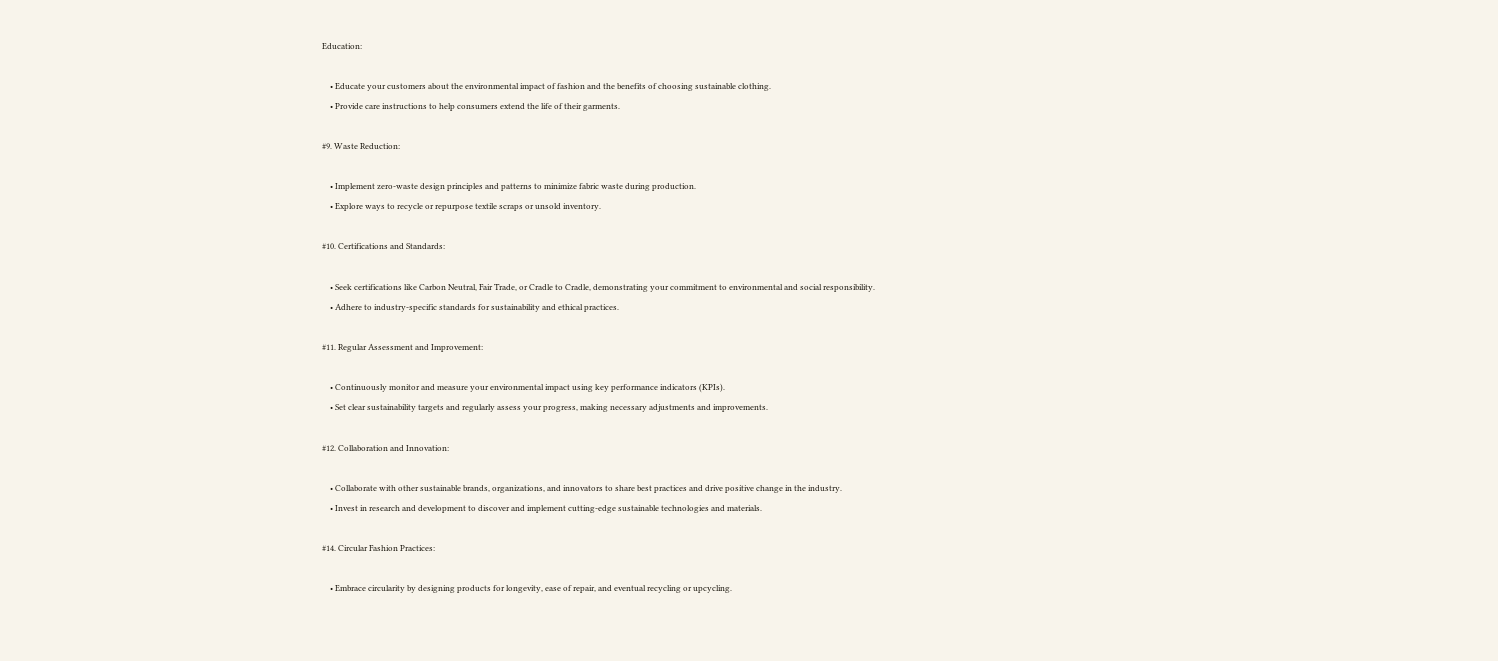Education:

    • Educate your customers about the environmental impact of fashion and the benefits of choosing sustainable clothing.
    • Provide care instructions to help consumers extend the life of their garments.

#9. Waste Reduction:

    • Implement zero-waste design principles and patterns to minimize fabric waste during production.
    • Explore ways to recycle or repurpose textile scraps or unsold inventory.

#10. Certifications and Standards:

    • Seek certifications like Carbon Neutral, Fair Trade, or Cradle to Cradle, demonstrating your commitment to environmental and social responsibility.
    • Adhere to industry-specific standards for sustainability and ethical practices.

#11. Regular Assessment and Improvement:

    • Continuously monitor and measure your environmental impact using key performance indicators (KPIs).
    • Set clear sustainability targets and regularly assess your progress, making necessary adjustments and improvements.

#12. Collaboration and Innovation:

    • Collaborate with other sustainable brands, organizations, and innovators to share best practices and drive positive change in the industry.
    • Invest in research and development to discover and implement cutting-edge sustainable technologies and materials.

#14. Circular Fashion Practices:

    • Embrace circularity by designing products for longevity, ease of repair, and eventual recycling or upcycling.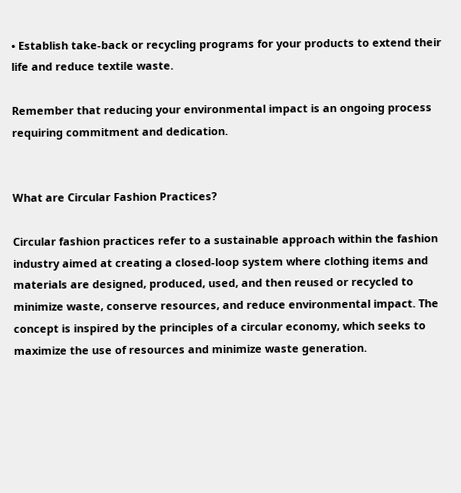• Establish take-back or recycling programs for your products to extend their life and reduce textile waste.

Remember that reducing your environmental impact is an ongoing process requiring commitment and dedication.


What are Circular Fashion Practices?

Circular fashion practices refer to a sustainable approach within the fashion industry aimed at creating a closed-loop system where clothing items and materials are designed, produced, used, and then reused or recycled to minimize waste, conserve resources, and reduce environmental impact. The concept is inspired by the principles of a circular economy, which seeks to maximize the use of resources and minimize waste generation.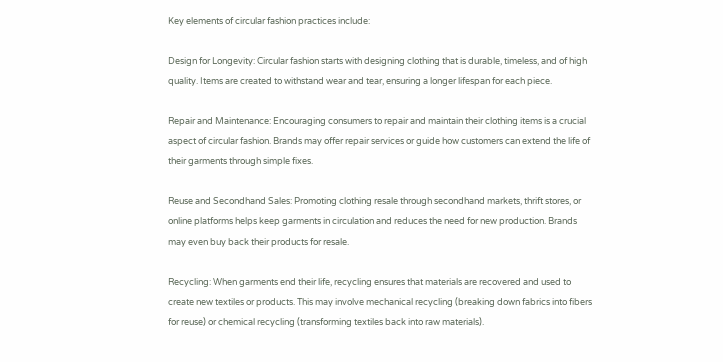Key elements of circular fashion practices include:

Design for Longevity: Circular fashion starts with designing clothing that is durable, timeless, and of high quality. Items are created to withstand wear and tear, ensuring a longer lifespan for each piece.

Repair and Maintenance: Encouraging consumers to repair and maintain their clothing items is a crucial aspect of circular fashion. Brands may offer repair services or guide how customers can extend the life of their garments through simple fixes.

Reuse and Secondhand Sales: Promoting clothing resale through secondhand markets, thrift stores, or online platforms helps keep garments in circulation and reduces the need for new production. Brands may even buy back their products for resale.

Recycling: When garments end their life, recycling ensures that materials are recovered and used to create new textiles or products. This may involve mechanical recycling (breaking down fabrics into fibers for reuse) or chemical recycling (transforming textiles back into raw materials).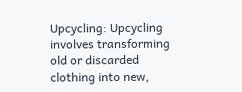Upcycling: Upcycling involves transforming old or discarded clothing into new,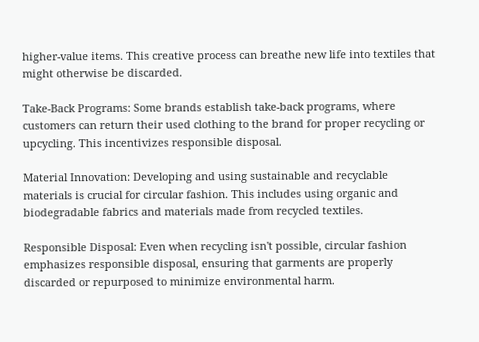higher-value items. This creative process can breathe new life into textiles that might otherwise be discarded.

Take-Back Programs: Some brands establish take-back programs, where customers can return their used clothing to the brand for proper recycling or upcycling. This incentivizes responsible disposal.

Material Innovation: Developing and using sustainable and recyclable materials is crucial for circular fashion. This includes using organic and biodegradable fabrics and materials made from recycled textiles.

Responsible Disposal: Even when recycling isn't possible, circular fashion emphasizes responsible disposal, ensuring that garments are properly discarded or repurposed to minimize environmental harm.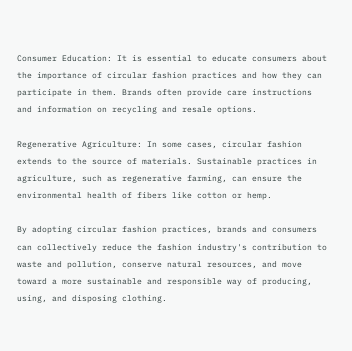Consumer Education: It is essential to educate consumers about the importance of circular fashion practices and how they can participate in them. Brands often provide care instructions and information on recycling and resale options.

Regenerative Agriculture: In some cases, circular fashion extends to the source of materials. Sustainable practices in agriculture, such as regenerative farming, can ensure the environmental health of fibers like cotton or hemp.

By adopting circular fashion practices, brands and consumers can collectively reduce the fashion industry's contribution to waste and pollution, conserve natural resources, and move toward a more sustainable and responsible way of producing, using, and disposing clothing.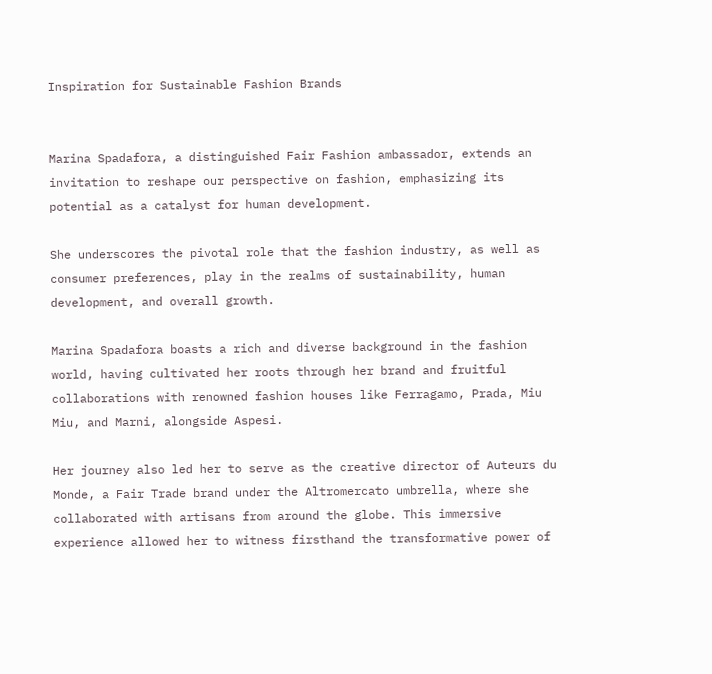Inspiration for Sustainable Fashion Brands


Marina Spadafora, a distinguished Fair Fashion ambassador, extends an invitation to reshape our perspective on fashion, emphasizing its potential as a catalyst for human development.

She underscores the pivotal role that the fashion industry, as well as consumer preferences, play in the realms of sustainability, human development, and overall growth.

Marina Spadafora boasts a rich and diverse background in the fashion world, having cultivated her roots through her brand and fruitful collaborations with renowned fashion houses like Ferragamo, Prada, Miu Miu, and Marni, alongside Aspesi.

Her journey also led her to serve as the creative director of Auteurs du Monde, a Fair Trade brand under the Altromercato umbrella, where she collaborated with artisans from around the globe. This immersive experience allowed her to witness firsthand the transformative power of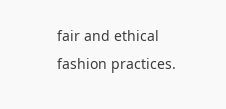fair and ethical fashion practices.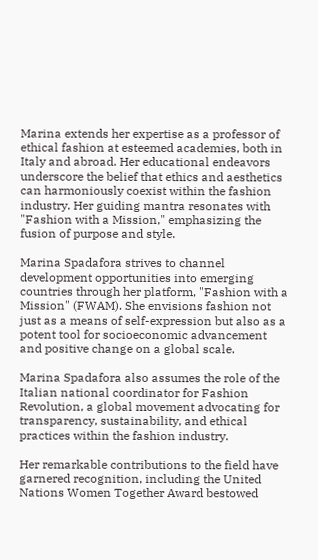Marina extends her expertise as a professor of ethical fashion at esteemed academies, both in Italy and abroad. Her educational endeavors underscore the belief that ethics and aesthetics can harmoniously coexist within the fashion industry. Her guiding mantra resonates with "Fashion with a Mission," emphasizing the fusion of purpose and style.

Marina Spadafora strives to channel development opportunities into emerging countries through her platform, "Fashion with a Mission" (FWAM). She envisions fashion not just as a means of self-expression but also as a potent tool for socioeconomic advancement and positive change on a global scale.

Marina Spadafora also assumes the role of the Italian national coordinator for Fashion Revolution, a global movement advocating for transparency, sustainability, and ethical practices within the fashion industry.

Her remarkable contributions to the field have garnered recognition, including the United Nations Women Together Award bestowed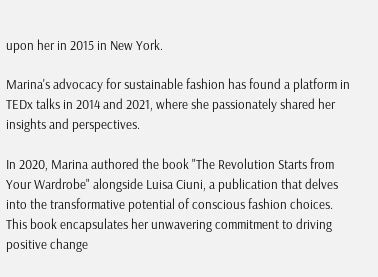upon her in 2015 in New York.

Marina's advocacy for sustainable fashion has found a platform in TEDx talks in 2014 and 2021, where she passionately shared her insights and perspectives.

In 2020, Marina authored the book "The Revolution Starts from Your Wardrobe" alongside Luisa Ciuni, a publication that delves into the transformative potential of conscious fashion choices. This book encapsulates her unwavering commitment to driving positive change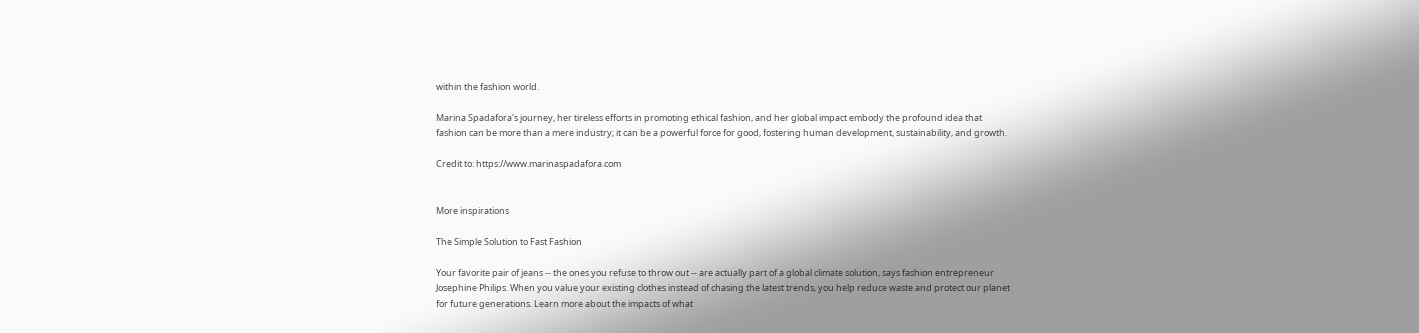within the fashion world.

Marina Spadafora's journey, her tireless efforts in promoting ethical fashion, and her global impact embody the profound idea that fashion can be more than a mere industry; it can be a powerful force for good, fostering human development, sustainability, and growth.

Credit to: https://www.marinaspadafora.com


More inspirations

The Simple Solution to Fast Fashion

Your favorite pair of jeans -- the ones you refuse to throw out -- are actually part of a global climate solution, says fashion entrepreneur Josephine Philips. When you value your existing clothes instead of chasing the latest trends, you help reduce waste and protect our planet for future generations. Learn more about the impacts of what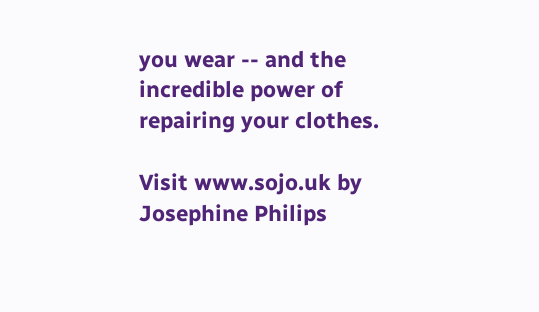you wear -- and the incredible power of repairing your clothes.

Visit www.sojo.uk by Josephine Philips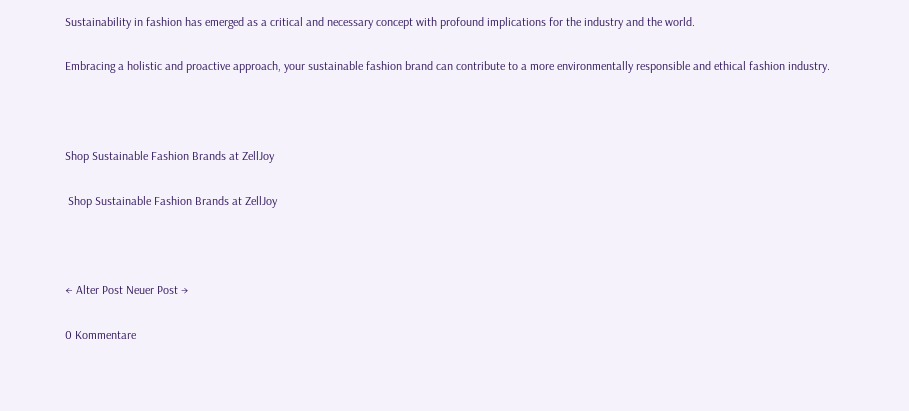Sustainability in fashion has emerged as a critical and necessary concept with profound implications for the industry and the world.

Embracing a holistic and proactive approach, your sustainable fashion brand can contribute to a more environmentally responsible and ethical fashion industry.



Shop Sustainable Fashion Brands at ZellJoy

 Shop Sustainable Fashion Brands at ZellJoy



← Alter Post Neuer Post →

0 Kommentare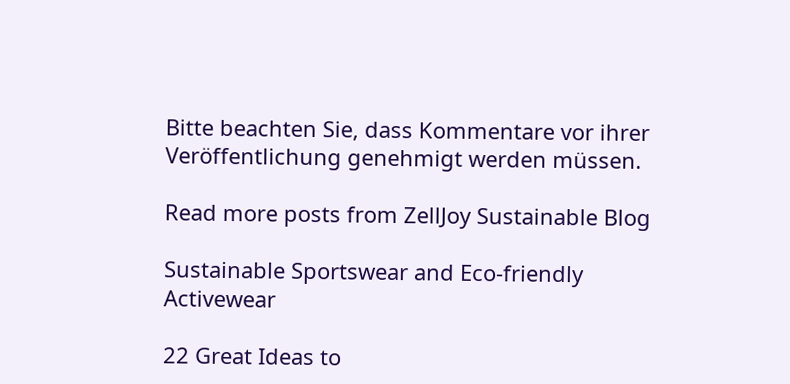Bitte beachten Sie, dass Kommentare vor ihrer Veröffentlichung genehmigt werden müssen.

Read more posts from ZellJoy Sustainable Blog

Sustainable Sportswear and Eco-friendly Activewear

22 Great Ideas to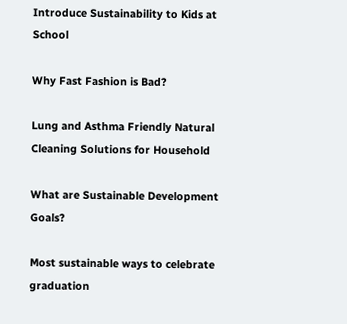Introduce Sustainability to Kids at School

Why Fast Fashion is Bad?

Lung and Asthma Friendly Natural Cleaning Solutions for Household

What are Sustainable Development Goals?

Most sustainable ways to celebrate graduation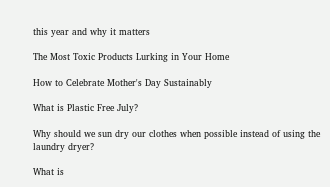this year and why it matters

The Most Toxic Products Lurking in Your Home

How to Celebrate Mother's Day Sustainably

What is Plastic Free July?

Why should we sun dry our clothes when possible instead of using the laundry dryer?

What is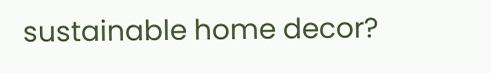sustainable home decor?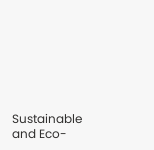Sustainable and Eco-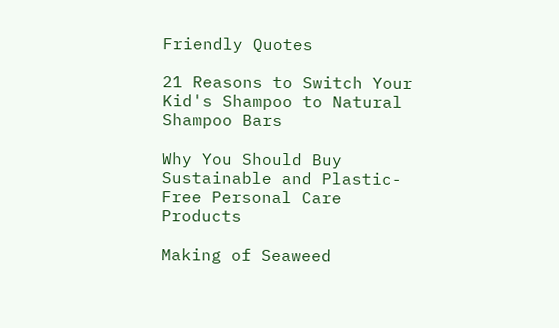Friendly Quotes

21 Reasons to Switch Your Kid's Shampoo to Natural Shampoo Bars

Why You Should Buy Sustainable and Plastic-Free Personal Care Products

Making of Seaweed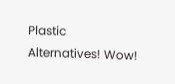Plastic Alternatives! Wow!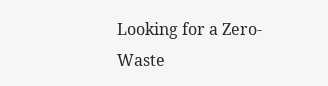Looking for a Zero-Waste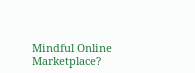Mindful Online Marketplace?